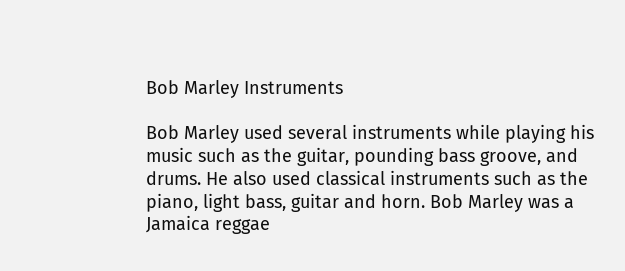Bob Marley Instruments

Bob Marley used several instruments while playing his music such as the guitar, pounding bass groove, and drums. He also used classical instruments such as the piano, light bass, guitar and horn. Bob Marley was a Jamaica reggae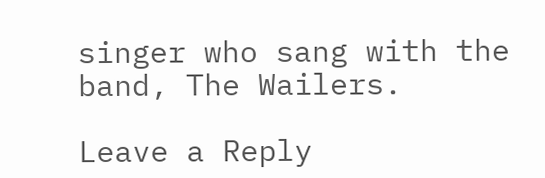singer who sang with the band, The Wailers.

Leave a Reply